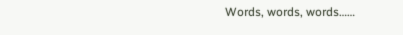Words, words, words……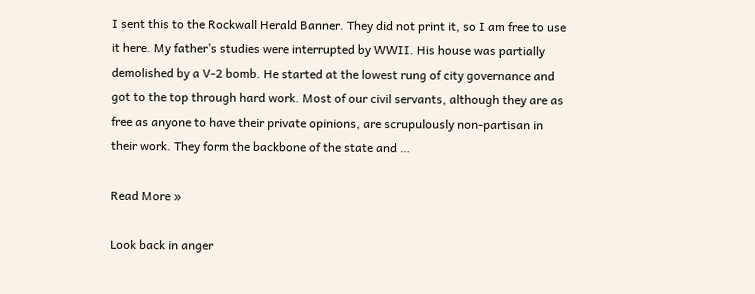I sent this to the Rockwall Herald Banner. They did not print it, so I am free to use it here. My father’s studies were interrupted by WWII. His house was partially demolished by a V-2 bomb. He started at the lowest rung of city governance and got to the top through hard work. Most of our civil servants, although they are as free as anyone to have their private opinions, are scrupulously non-partisan in their work. They form the backbone of the state and …

Read More »

Look back in anger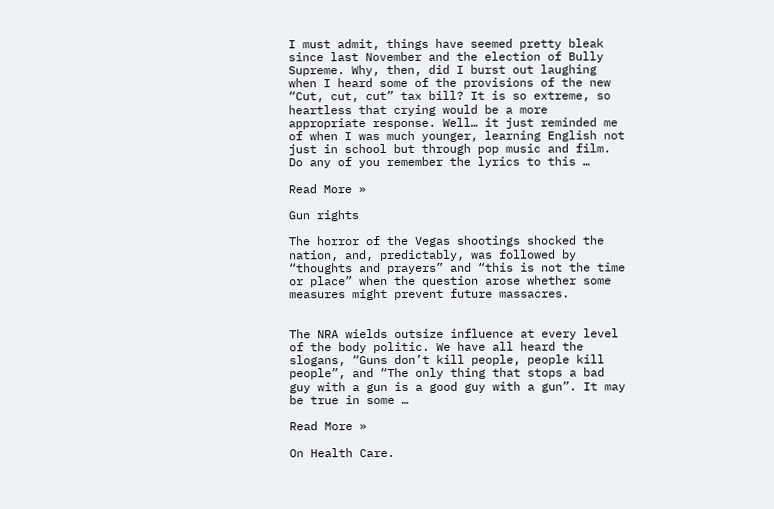I must admit, things have seemed pretty bleak since last November and the election of Bully Supreme. Why, then, did I burst out laughing when I heard some of the provisions of the new “Cut, cut, cut” tax bill? It is so extreme, so heartless that crying would be a more appropriate response. Well… it just reminded me of when I was much younger, learning English not just in school but through pop music and film. Do any of you remember the lyrics to this …

Read More »

Gun rights

The horror of the Vegas shootings shocked the nation, and, predictably, was followed by “thoughts and prayers” and “this is not the time or place” when the question arose whether some measures might prevent future massacres.


The NRA wields outsize influence at every level of the body politic. We have all heard the slogans, “Guns don’t kill people, people kill people”, and “The only thing that stops a bad guy with a gun is a good guy with a gun”. It may be true in some …

Read More »

On Health Care.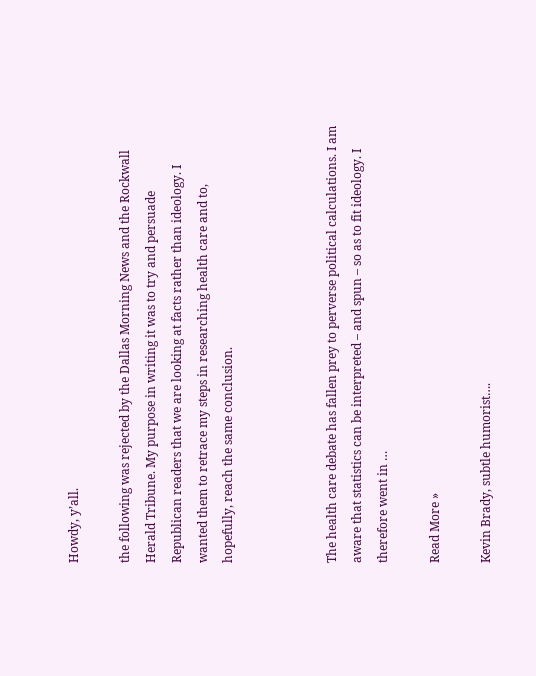Howdy, y’all.

the following was rejected by the Dallas Morning News and the Rockwall Herald Tribune. My purpose in writing it was to try and persuade Republican readers that we are looking at facts rather than ideology. I wanted them to retrace my steps in researching health care and to, hopefully, reach the same conclusion.



The health care debate has fallen prey to perverse political calculations. I am aware that statistics can be interpreted – and spun – so as to fit ideology. I therefore went in …

Read More »

Kevin Brady, subtle humorist….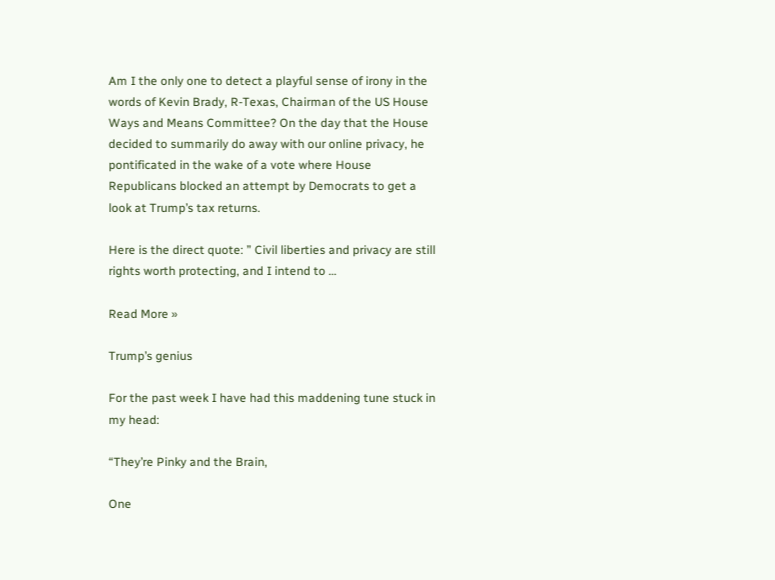Am I the only one to detect a playful sense of irony in the words of Kevin Brady, R-Texas, Chairman of the US House Ways and Means Committee? On the day that the House decided to summarily do away with our online privacy, he pontificated in the wake of a vote where House Republicans blocked an attempt by Democrats to get a look at Trump’s tax returns.

Here is the direct quote: ” Civil liberties and privacy are still rights worth protecting, and I intend to …

Read More »

Trump’s genius

For the past week I have had this maddening tune stuck in my head:

“They’re Pinky and the Brain,

One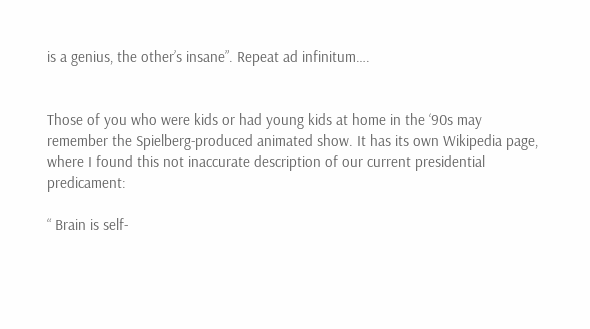is a genius, the other’s insane”. Repeat ad infinitum….


Those of you who were kids or had young kids at home in the ‘90s may remember the Spielberg-produced animated show. It has its own Wikipedia page, where I found this not inaccurate description of our current presidential predicament:

“ Brain is self-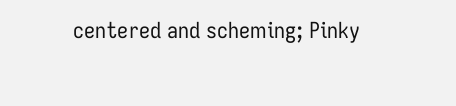centered and scheming; Pinky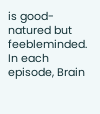is good-natured but feebleminded. In each episode, Brain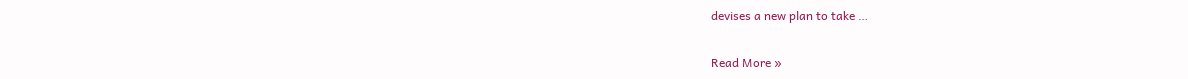devises a new plan to take …

Read More »